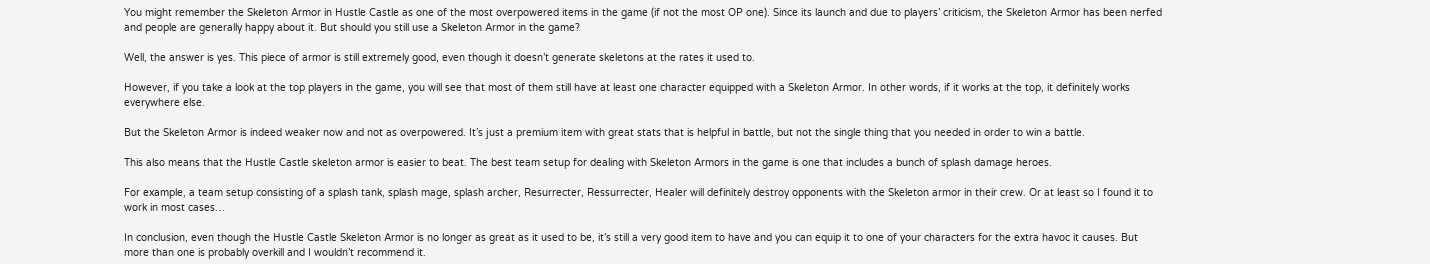You might remember the Skeleton Armor in Hustle Castle as one of the most overpowered items in the game (if not the most OP one). Since its launch and due to players’ criticism, the Skeleton Armor has been nerfed and people are generally happy about it. But should you still use a Skeleton Armor in the game?

Well, the answer is yes. This piece of armor is still extremely good, even though it doesn’t generate skeletons at the rates it used to.

However, if you take a look at the top players in the game, you will see that most of them still have at least one character equipped with a Skeleton Armor. In other words, if it works at the top, it definitely works everywhere else.

But the Skeleton Armor is indeed weaker now and not as overpowered. It’s just a premium item with great stats that is helpful in battle, but not the single thing that you needed in order to win a battle.

This also means that the Hustle Castle skeleton armor is easier to beat. The best team setup for dealing with Skeleton Armors in the game is one that includes a bunch of splash damage heroes.

For example, a team setup consisting of a splash tank, splash mage, splash archer, Resurrecter, Ressurrecter, Healer will definitely destroy opponents with the Skeleton armor in their crew. Or at least so I found it to work in most cases…

In conclusion, even though the Hustle Castle Skeleton Armor is no longer as great as it used to be, it’s still a very good item to have and you can equip it to one of your characters for the extra havoc it causes. But more than one is probably overkill and I wouldn’t recommend it.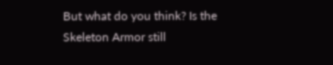But what do you think? Is the Skeleton Armor still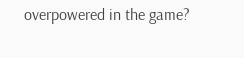overpowered in the game?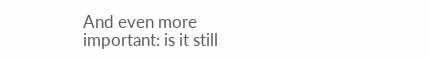And even more important: is it still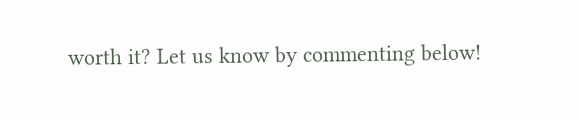worth it? Let us know by commenting below!